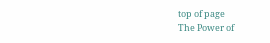top of page
The Power of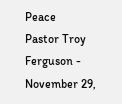Peace
Pastor Troy Ferguson - November 29,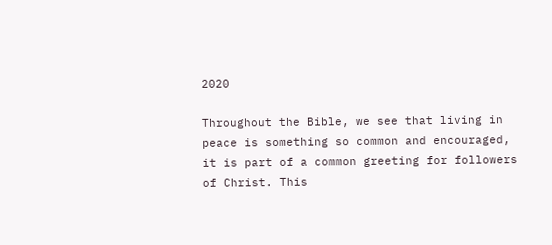2020

Throughout the Bible, we see that living in peace is something so common and encouraged, it is part of a common greeting for followers of Christ. This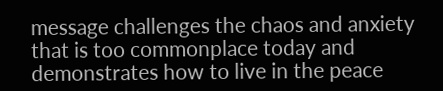message challenges the chaos and anxiety that is too commonplace today and demonstrates how to live in the peace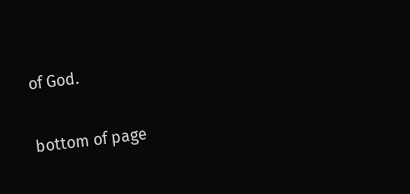of God.

bottom of page